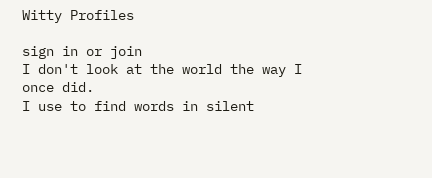Witty Profiles

sign in or join
I don't look at the world the way I once did.
I use to find words in silent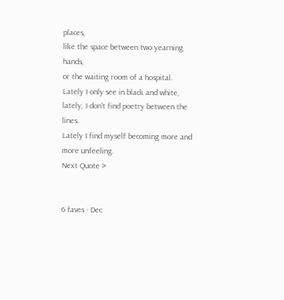places,
like the space between two yearning hands,
or the waiting room of a hospital.
Lately I only see in black and white,
lately, I don't find poetry between the lines.
Lately I find myself becoming more and more unfeeling.
Next Quote >


6 faves · Dec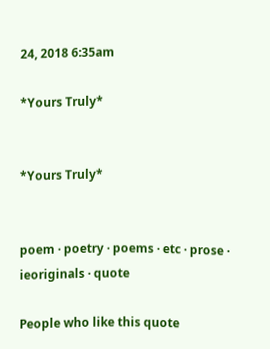24, 2018 6:35am

*Yours Truly*


*Yours Truly*


poem · poetry · poems · etc · prose · ieoriginals · quote

People who like this quote